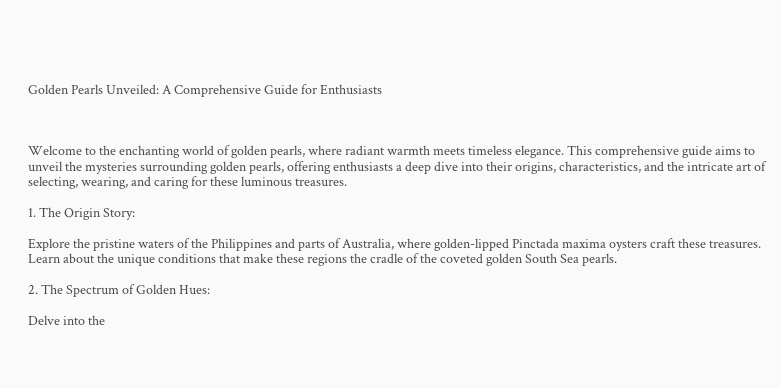Golden Pearls Unveiled: A Comprehensive Guide for Enthusiasts



Welcome to the enchanting world of golden pearls, where radiant warmth meets timeless elegance. This comprehensive guide aims to unveil the mysteries surrounding golden pearls, offering enthusiasts a deep dive into their origins, characteristics, and the intricate art of selecting, wearing, and caring for these luminous treasures.

1. The Origin Story:

Explore the pristine waters of the Philippines and parts of Australia, where golden-lipped Pinctada maxima oysters craft these treasures. Learn about the unique conditions that make these regions the cradle of the coveted golden South Sea pearls.

2. The Spectrum of Golden Hues:

Delve into the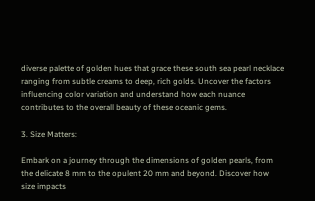diverse palette of golden hues that grace these south sea pearl necklace ranging from subtle creams to deep, rich golds. Uncover the factors influencing color variation and understand how each nuance contributes to the overall beauty of these oceanic gems.

3. Size Matters:

Embark on a journey through the dimensions of golden pearls, from the delicate 8 mm to the opulent 20 mm and beyond. Discover how size impacts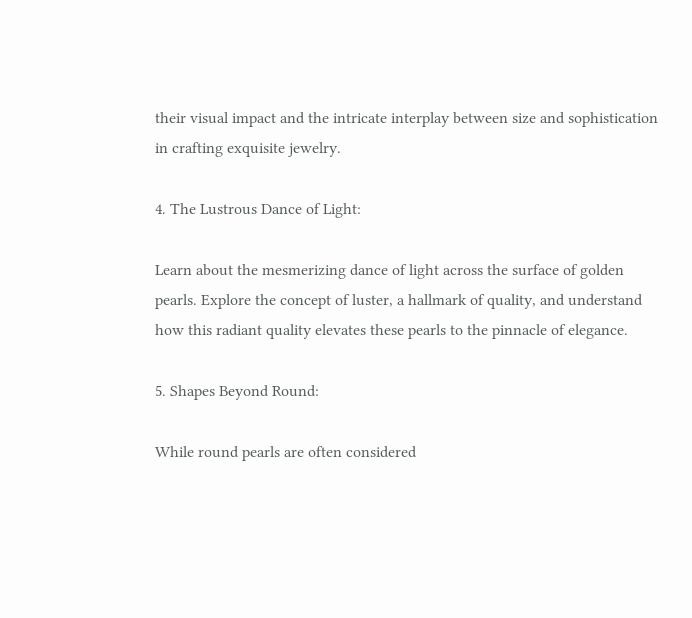their visual impact and the intricate interplay between size and sophistication in crafting exquisite jewelry.

4. The Lustrous Dance of Light:

Learn about the mesmerizing dance of light across the surface of golden pearls. Explore the concept of luster, a hallmark of quality, and understand how this radiant quality elevates these pearls to the pinnacle of elegance.

5. Shapes Beyond Round:

While round pearls are often considered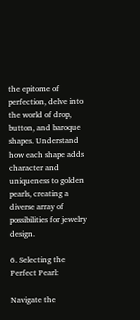the epitome of perfection, delve into the world of drop, button, and baroque shapes. Understand how each shape adds character and uniqueness to golden pearls, creating a diverse array of possibilities for jewelry design.

6. Selecting the Perfect Pearl:

Navigate the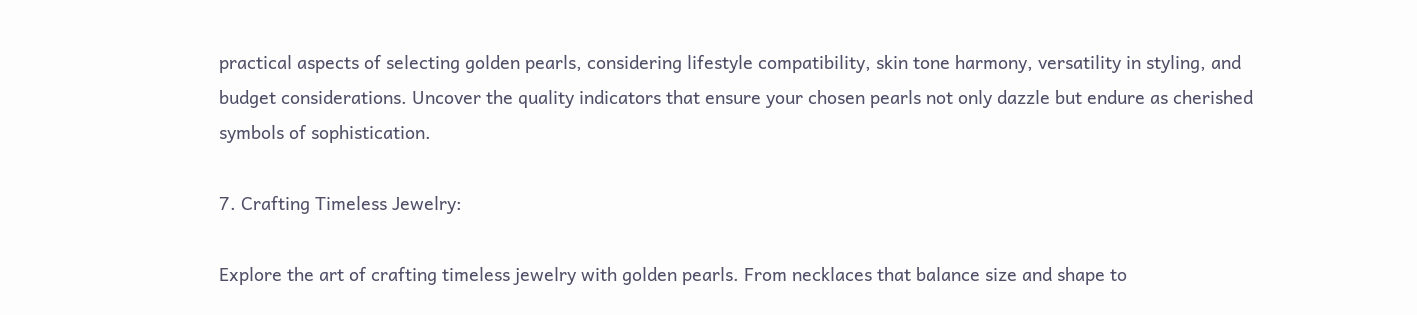practical aspects of selecting golden pearls, considering lifestyle compatibility, skin tone harmony, versatility in styling, and budget considerations. Uncover the quality indicators that ensure your chosen pearls not only dazzle but endure as cherished symbols of sophistication.

7. Crafting Timeless Jewelry:

Explore the art of crafting timeless jewelry with golden pearls. From necklaces that balance size and shape to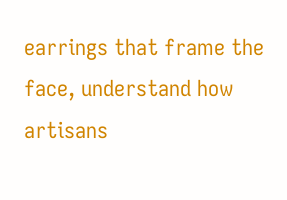earrings that frame the face, understand how artisans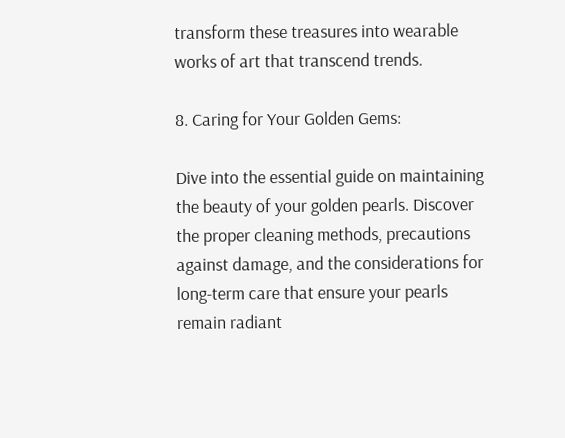transform these treasures into wearable works of art that transcend trends.

8. Caring for Your Golden Gems:

Dive into the essential guide on maintaining the beauty of your golden pearls. Discover the proper cleaning methods, precautions against damage, and the considerations for long-term care that ensure your pearls remain radiant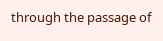through the passage of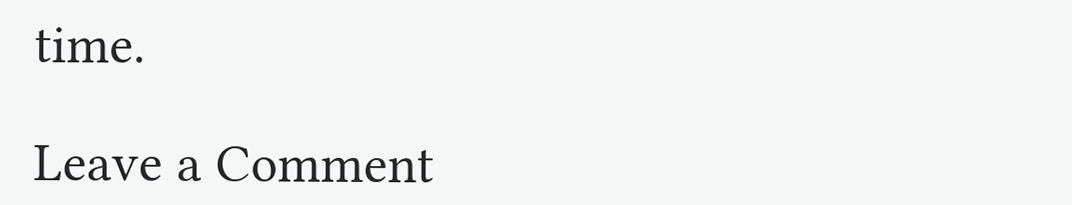time.

Leave a Comment